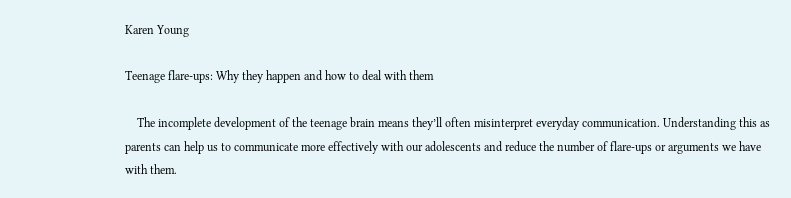Karen Young

Teenage flare-ups: Why they happen and how to deal with them

    The incomplete development of the teenage brain means they’ll often misinterpret everyday communication. Understanding this as parents can help us to communicate more effectively with our adolescents and reduce the number of flare-ups or arguments we have with them.